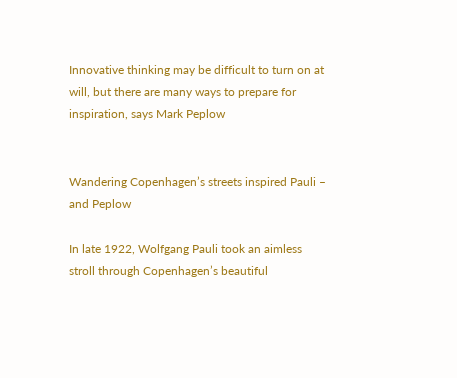Innovative thinking may be difficult to turn on at will, but there are many ways to prepare for inspiration, says Mark Peplow


Wandering Copenhagen’s streets inspired Pauli – and Peplow

In late 1922, Wolfgang Pauli took an aimless stroll through Copenhagen’s beautiful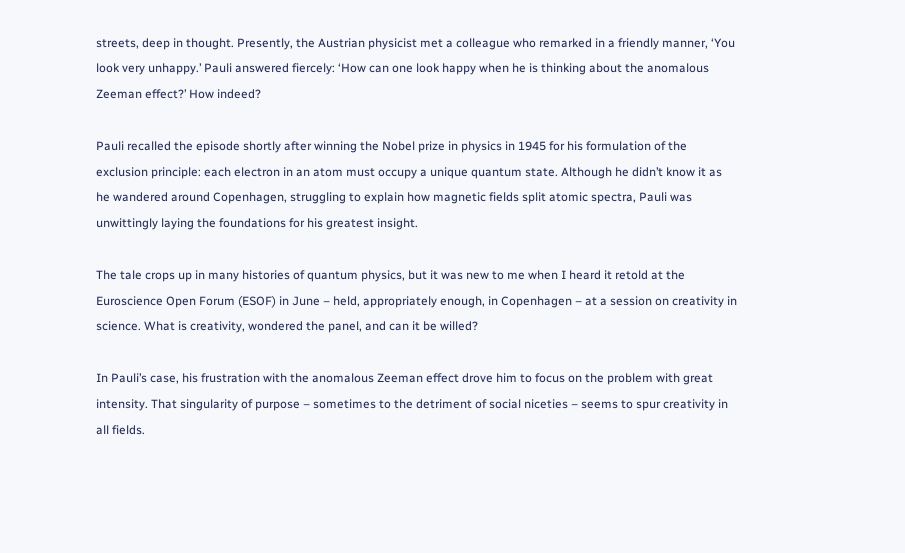streets, deep in thought. Presently, the Austrian physicist met a colleague who remarked in a friendly manner, ‘You look very unhappy.’ Pauli answered fiercely: ‘How can one look happy when he is thinking about the anomalous Zeeman effect?’ How indeed?

Pauli recalled the episode shortly after winning the Nobel prize in physics in 1945 for his formulation of the exclusion principle: each electron in an atom must occupy a unique quantum state. Although he didn’t know it as he wandered around Copenhagen, struggling to explain how magnetic fields split atomic spectra, Pauli was unwittingly laying the foundations for his greatest insight.

The tale crops up in many histories of quantum physics, but it was new to me when I heard it retold at the Euroscience Open Forum (ESOF) in June – held, appropriately enough, in Copenhagen – at a session on creativity in science. What is creativity, wondered the panel, and can it be willed?

In Pauli’s case, his frustration with the anomalous Zeeman effect drove him to focus on the problem with great intensity. That singularity of purpose – sometimes to the detriment of social niceties – seems to spur creativity in all fields.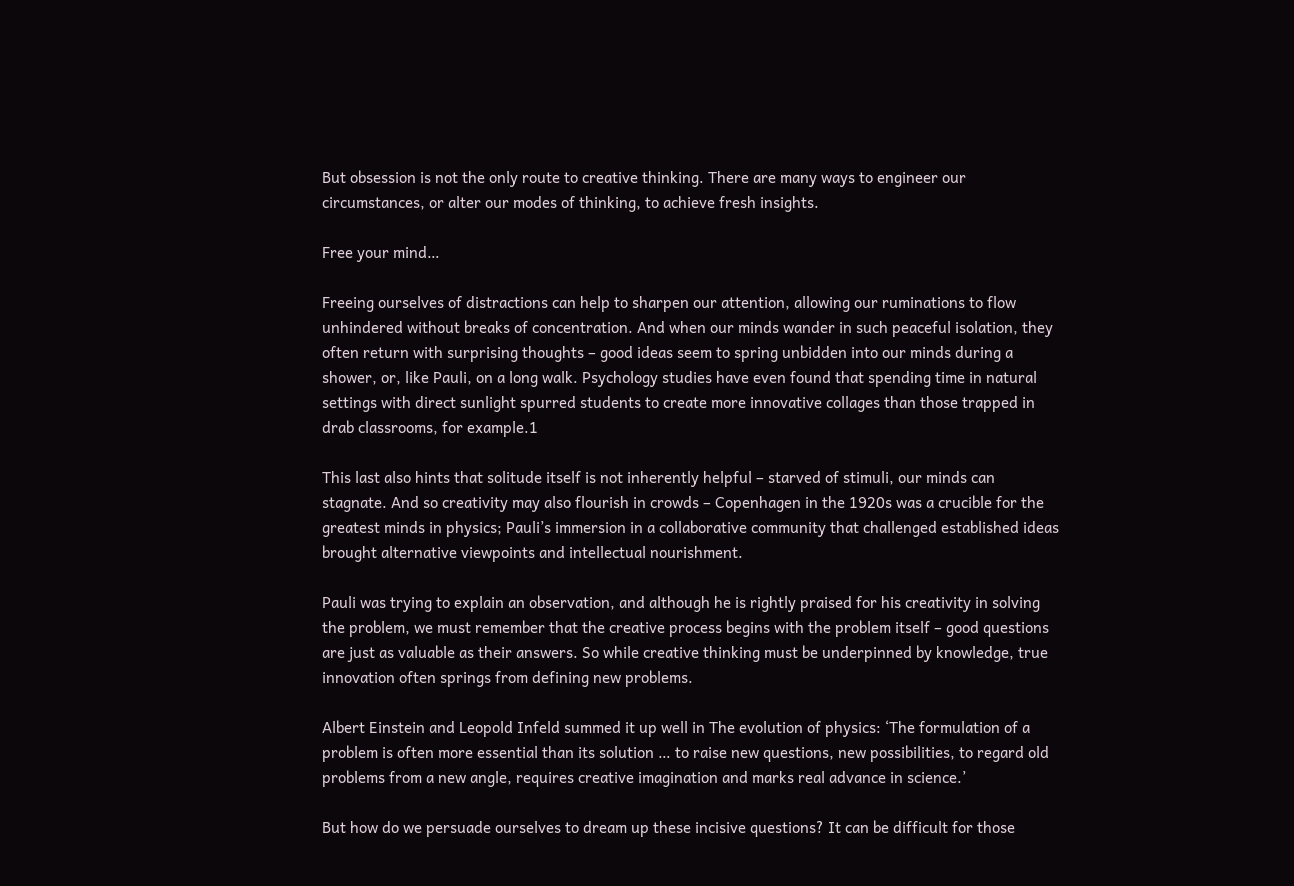But obsession is not the only route to creative thinking. There are many ways to engineer our circumstances, or alter our modes of thinking, to achieve fresh insights.

Free your mind…

Freeing ourselves of distractions can help to sharpen our attention, allowing our ruminations to flow unhindered without breaks of concentration. And when our minds wander in such peaceful isolation, they often return with surprising thoughts – good ideas seem to spring unbidden into our minds during a shower, or, like Pauli, on a long walk. Psychology studies have even found that spending time in natural settings with direct sunlight spurred students to create more innovative collages than those trapped in drab classrooms, for example.1

This last also hints that solitude itself is not inherently helpful – starved of stimuli, our minds can stagnate. And so creativity may also flourish in crowds – Copenhagen in the 1920s was a crucible for the greatest minds in physics; Pauli’s immersion in a collaborative community that challenged established ideas brought alternative viewpoints and intellectual nourishment.

Pauli was trying to explain an observation, and although he is rightly praised for his creativity in solving the problem, we must remember that the creative process begins with the problem itself – good questions are just as valuable as their answers. So while creative thinking must be underpinned by knowledge, true innovation often springs from defining new problems.

Albert Einstein and Leopold Infeld summed it up well in The evolution of physics: ‘The formulation of a problem is often more essential than its solution … to raise new questions, new possibilities, to regard old problems from a new angle, requires creative imagination and marks real advance in science.’

But how do we persuade ourselves to dream up these incisive questions? It can be difficult for those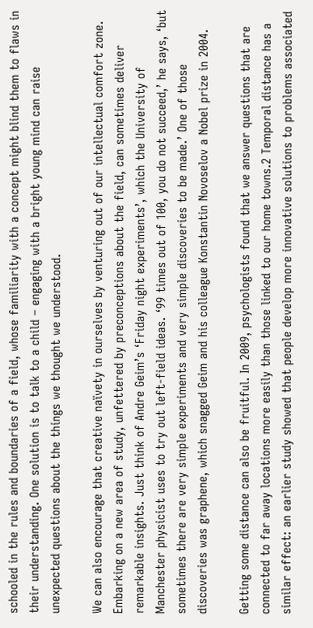schooled in the rules and boundaries of a field, whose familiarity with a concept might blind them to flaws in their understanding. One solution is to talk to a child – engaging with a bright young mind can raise unexpected questions about the things we thought we understood.

We can also encourage that creative naïvety in ourselves by venturing out of our intellectual comfort zone. Embarking on a new area of study, unfettered by preconceptions about the field, can sometimes deliver remarkable insights. Just think of Andre Geim’s ‘Friday night experiments’, which the University of Manchester physicist uses to try out left-field ideas. ‘99 times out of 100, you do not succeed,’ he says, ‘but sometimes there are very simple experiments and very simple discoveries to be made.’ One of those discoveries was graphene, which snagged Geim and his colleague Konstantin Novoselov a Nobel prize in 2004.

Getting some distance can also be fruitful. In 2009, psychologists found that we answer questions that are connected to far away locations more easily than those linked to our home towns.2 Temporal distance has a similar effect: an earlier study showed that people develop more innovative solutions to problems associated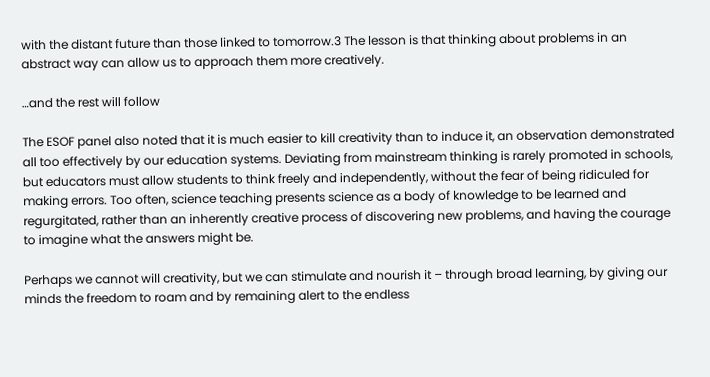with the distant future than those linked to tomorrow.3 The lesson is that thinking about problems in an abstract way can allow us to approach them more creatively.

…and the rest will follow

The ESOF panel also noted that it is much easier to kill creativity than to induce it, an observation demonstrated all too effectively by our education systems. Deviating from mainstream thinking is rarely promoted in schools, but educators must allow students to think freely and independently, without the fear of being ridiculed for making errors. Too often, science teaching presents science as a body of knowledge to be learned and regurgitated, rather than an inherently creative process of discovering new problems, and having the courage to imagine what the answers might be.

Perhaps we cannot will creativity, but we can stimulate and nourish it – through broad learning, by giving our minds the freedom to roam and by remaining alert to the endless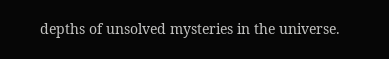depths of unsolved mysteries in the universe.